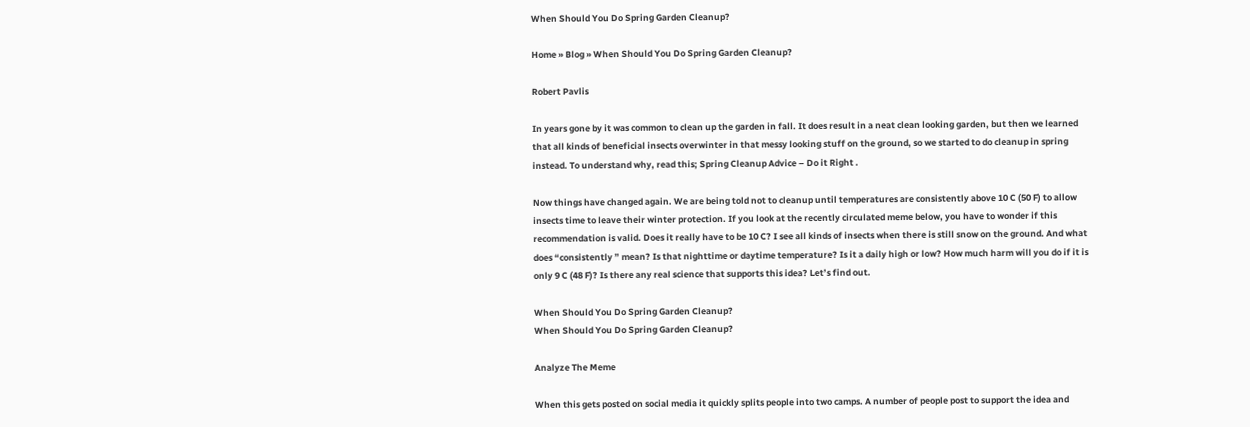When Should You Do Spring Garden Cleanup?

Home » Blog » When Should You Do Spring Garden Cleanup?

Robert Pavlis

In years gone by it was common to clean up the garden in fall. It does result in a neat clean looking garden, but then we learned that all kinds of beneficial insects overwinter in that messy looking stuff on the ground, so we started to do cleanup in spring instead. To understand why, read this; Spring Cleanup Advice – Do it Right .

Now things have changed again. We are being told not to cleanup until temperatures are consistently above 10 C (50 F) to allow insects time to leave their winter protection. If you look at the recently circulated meme below, you have to wonder if this recommendation is valid. Does it really have to be 10 C? I see all kinds of insects when there is still snow on the ground. And what does “consistently ” mean? Is that nighttime or daytime temperature? Is it a daily high or low? How much harm will you do if it is only 9 C (48 F)? Is there any real science that supports this idea? Let’s find out.

When Should You Do Spring Garden Cleanup?
When Should You Do Spring Garden Cleanup?

Analyze The Meme

When this gets posted on social media it quickly splits people into two camps. A number of people post to support the idea and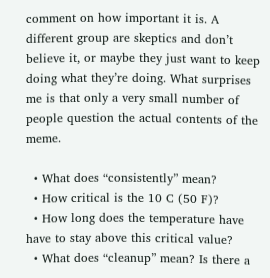comment on how important it is. A different group are skeptics and don’t believe it, or maybe they just want to keep doing what they’re doing. What surprises me is that only a very small number of people question the actual contents of the meme.

  • What does “consistently” mean?
  • How critical is the 10 C (50 F)?
  • How long does the temperature have have to stay above this critical value?
  • What does “cleanup” mean? Is there a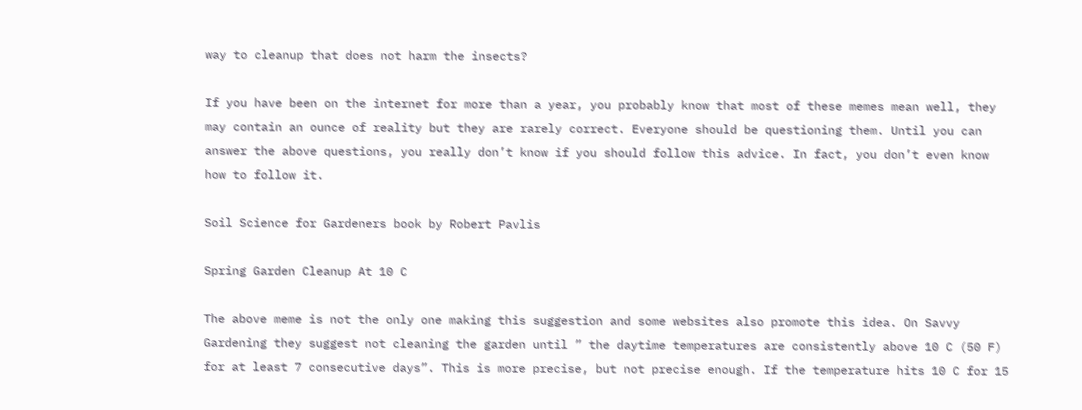way to cleanup that does not harm the insects?

If you have been on the internet for more than a year, you probably know that most of these memes mean well, they may contain an ounce of reality but they are rarely correct. Everyone should be questioning them. Until you can answer the above questions, you really don’t know if you should follow this advice. In fact, you don’t even know how to follow it.

Soil Science for Gardeners book by Robert Pavlis

Spring Garden Cleanup At 10 C

The above meme is not the only one making this suggestion and some websites also promote this idea. On Savvy Gardening they suggest not cleaning the garden until ” the daytime temperatures are consistently above 10 C (50 F) for at least 7 consecutive days”. This is more precise, but not precise enough. If the temperature hits 10 C for 15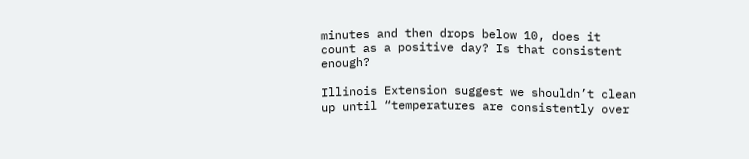minutes and then drops below 10, does it count as a positive day? Is that consistent enough?

Illinois Extension suggest we shouldn’t clean up until “temperatures are consistently over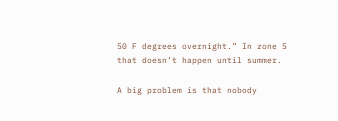50 F degrees overnight.” In zone 5 that doesn’t happen until summer.

A big problem is that nobody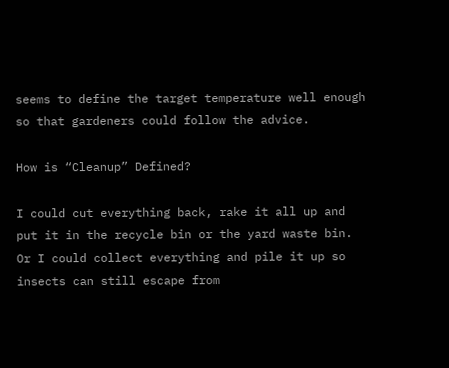seems to define the target temperature well enough so that gardeners could follow the advice.

How is “Cleanup” Defined?

I could cut everything back, rake it all up and put it in the recycle bin or the yard waste bin. Or I could collect everything and pile it up so insects can still escape from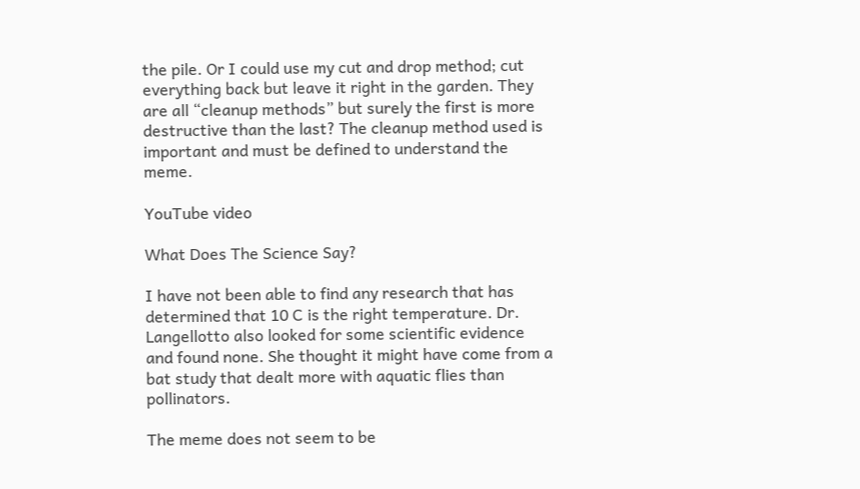the pile. Or I could use my cut and drop method; cut everything back but leave it right in the garden. They are all “cleanup methods” but surely the first is more destructive than the last? The cleanup method used is important and must be defined to understand the meme.

YouTube video

What Does The Science Say?

I have not been able to find any research that has determined that 10 C is the right temperature. Dr. Langellotto also looked for some scientific evidence and found none. She thought it might have come from a bat study that dealt more with aquatic flies than pollinators.

The meme does not seem to be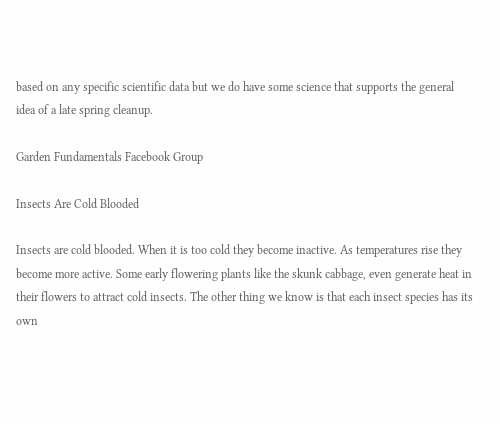based on any specific scientific data but we do have some science that supports the general idea of a late spring cleanup.

Garden Fundamentals Facebook Group

Insects Are Cold Blooded

Insects are cold blooded. When it is too cold they become inactive. As temperatures rise they become more active. Some early flowering plants like the skunk cabbage, even generate heat in their flowers to attract cold insects. The other thing we know is that each insect species has its own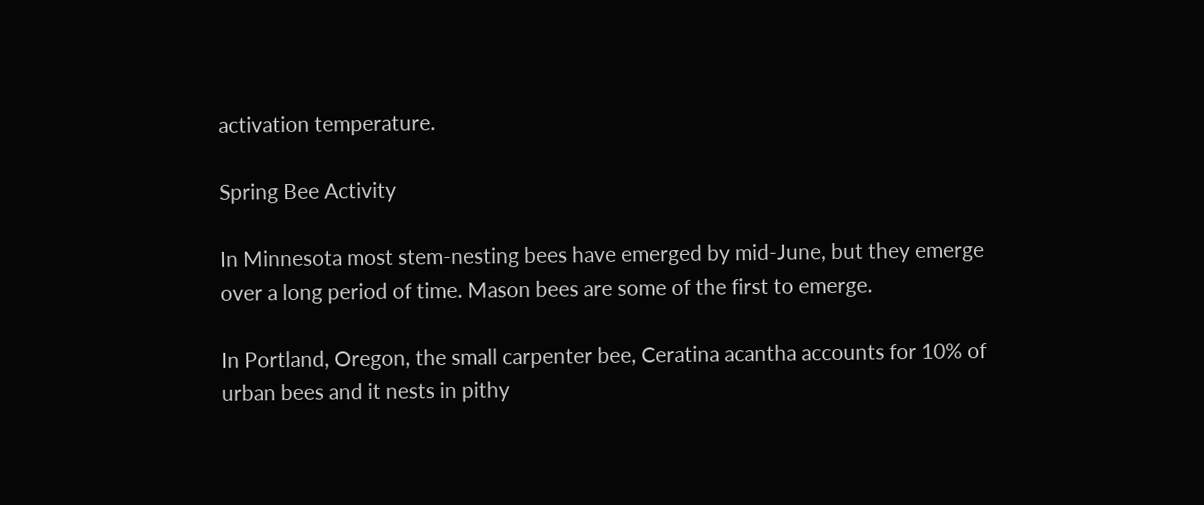activation temperature.

Spring Bee Activity

In Minnesota most stem-nesting bees have emerged by mid-June, but they emerge over a long period of time. Mason bees are some of the first to emerge.

In Portland, Oregon, the small carpenter bee, Ceratina acantha accounts for 10% of urban bees and it nests in pithy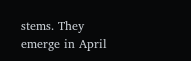stems. They emerge in April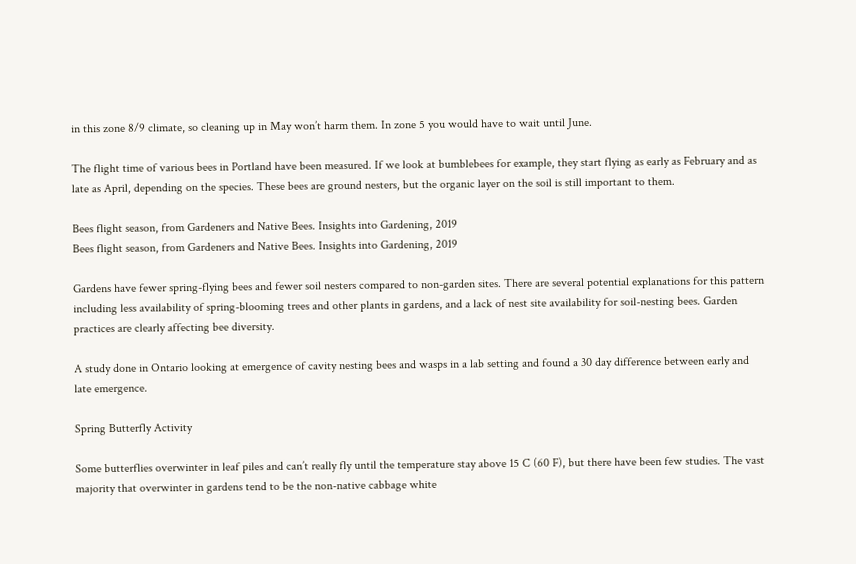in this zone 8/9 climate, so cleaning up in May won’t harm them. In zone 5 you would have to wait until June.

The flight time of various bees in Portland have been measured. If we look at bumblebees for example, they start flying as early as February and as late as April, depending on the species. These bees are ground nesters, but the organic layer on the soil is still important to them.

Bees flight season, from Gardeners and Native Bees. Insights into Gardening, 2019
Bees flight season, from Gardeners and Native Bees. Insights into Gardening, 2019

Gardens have fewer spring-flying bees and fewer soil nesters compared to non-garden sites. There are several potential explanations for this pattern including less availability of spring-blooming trees and other plants in gardens, and a lack of nest site availability for soil-nesting bees. Garden practices are clearly affecting bee diversity.

A study done in Ontario looking at emergence of cavity nesting bees and wasps in a lab setting and found a 30 day difference between early and late emergence.

Spring Butterfly Activity

Some butterflies overwinter in leaf piles and can’t really fly until the temperature stay above 15 C (60 F), but there have been few studies. The vast majority that overwinter in gardens tend to be the non-native cabbage white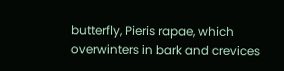butterfly, Pieris rapae, which overwinters in bark and crevices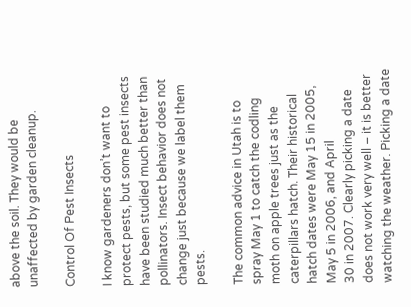above the soil. They would be unaffected by garden cleanup.

Control Of Pest Insects

I know gardeners don’t want to protect pests, but some pest insects have been studied much better than pollinators. Insect behavior does not change just because we label them pests.

The common advice in Utah is to spray May 1 to catch the codling moth on apple trees just as the caterpillars hatch. Their historical hatch dates were May 15 in 2005, May 5 in 2006, and April
30 in 2007. Clearly picking a date does not work very well – it is better watching the weather. Picking a date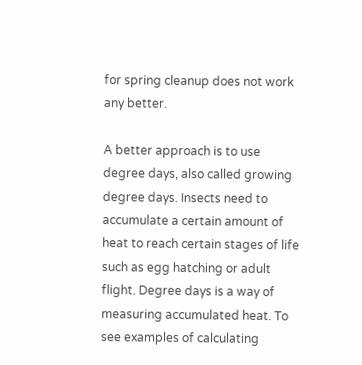for spring cleanup does not work any better.

A better approach is to use degree days, also called growing degree days. Insects need to accumulate a certain amount of heat to reach certain stages of life such as egg hatching or adult flight. Degree days is a way of measuring accumulated heat. To see examples of calculating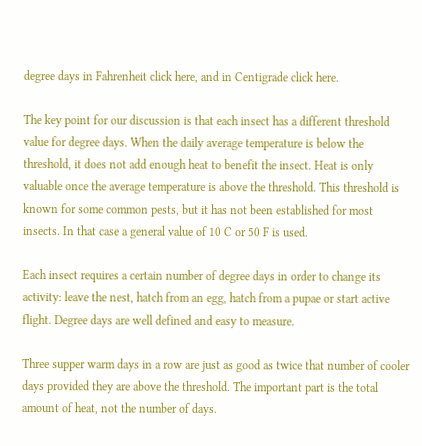degree days in Fahrenheit click here, and in Centigrade click here.

The key point for our discussion is that each insect has a different threshold value for degree days. When the daily average temperature is below the threshold, it does not add enough heat to benefit the insect. Heat is only valuable once the average temperature is above the threshold. This threshold is known for some common pests, but it has not been established for most insects. In that case a general value of 10 C or 50 F is used.

Each insect requires a certain number of degree days in order to change its activity: leave the nest, hatch from an egg, hatch from a pupae or start active flight. Degree days are well defined and easy to measure.

Three supper warm days in a row are just as good as twice that number of cooler days provided they are above the threshold. The important part is the total amount of heat, not the number of days.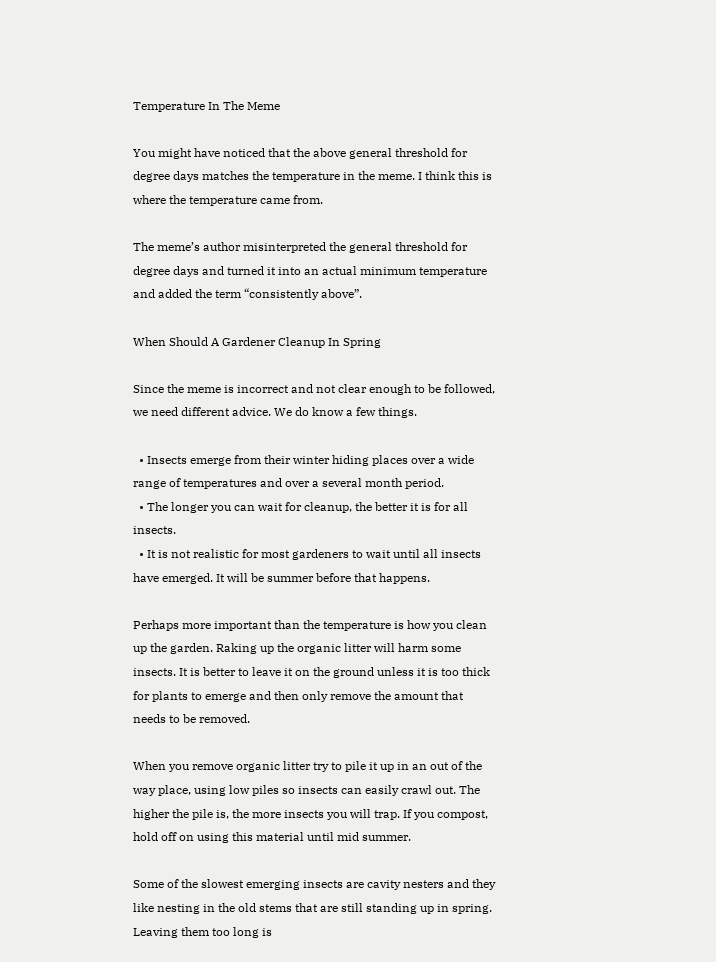Temperature In The Meme

You might have noticed that the above general threshold for degree days matches the temperature in the meme. I think this is where the temperature came from.

The meme’s author misinterpreted the general threshold for degree days and turned it into an actual minimum temperature and added the term “consistently above”.

When Should A Gardener Cleanup In Spring

Since the meme is incorrect and not clear enough to be followed, we need different advice. We do know a few things.

  • Insects emerge from their winter hiding places over a wide range of temperatures and over a several month period.
  • The longer you can wait for cleanup, the better it is for all insects.
  • It is not realistic for most gardeners to wait until all insects have emerged. It will be summer before that happens.

Perhaps more important than the temperature is how you clean up the garden. Raking up the organic litter will harm some insects. It is better to leave it on the ground unless it is too thick for plants to emerge and then only remove the amount that needs to be removed.

When you remove organic litter try to pile it up in an out of the way place, using low piles so insects can easily crawl out. The higher the pile is, the more insects you will trap. If you compost, hold off on using this material until mid summer.

Some of the slowest emerging insects are cavity nesters and they like nesting in the old stems that are still standing up in spring. Leaving them too long is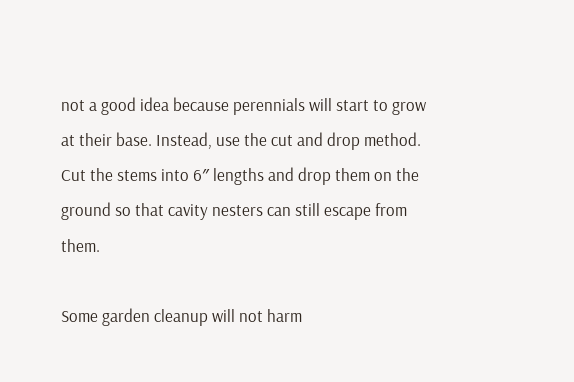not a good idea because perennials will start to grow at their base. Instead, use the cut and drop method. Cut the stems into 6″ lengths and drop them on the ground so that cavity nesters can still escape from them.

Some garden cleanup will not harm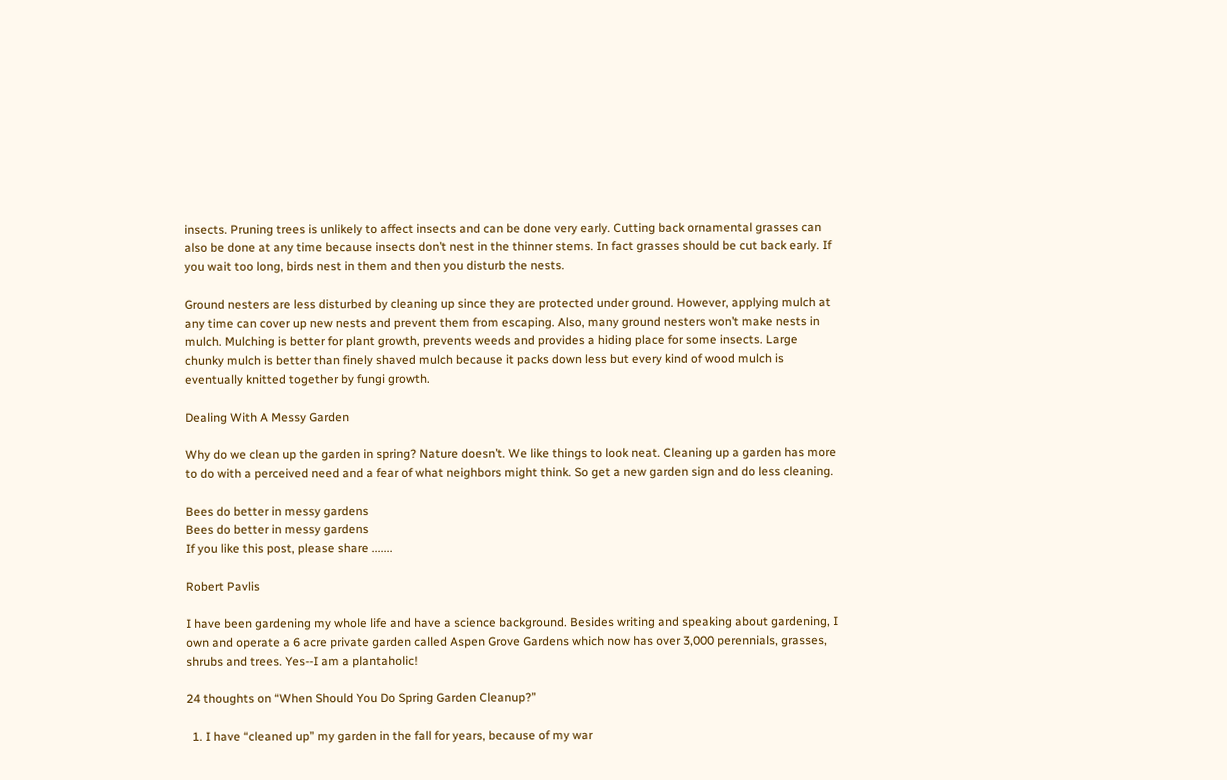insects. Pruning trees is unlikely to affect insects and can be done very early. Cutting back ornamental grasses can also be done at any time because insects don’t nest in the thinner stems. In fact grasses should be cut back early. If you wait too long, birds nest in them and then you disturb the nests.

Ground nesters are less disturbed by cleaning up since they are protected under ground. However, applying mulch at any time can cover up new nests and prevent them from escaping. Also, many ground nesters won’t make nests in mulch. Mulching is better for plant growth, prevents weeds and provides a hiding place for some insects. Large chunky mulch is better than finely shaved mulch because it packs down less but every kind of wood mulch is eventually knitted together by fungi growth.

Dealing With A Messy Garden

Why do we clean up the garden in spring? Nature doesn’t. We like things to look neat. Cleaning up a garden has more to do with a perceived need and a fear of what neighbors might think. So get a new garden sign and do less cleaning.

Bees do better in messy gardens
Bees do better in messy gardens
If you like this post, please share .......

Robert Pavlis

I have been gardening my whole life and have a science background. Besides writing and speaking about gardening, I own and operate a 6 acre private garden called Aspen Grove Gardens which now has over 3,000 perennials, grasses, shrubs and trees. Yes--I am a plantaholic!

24 thoughts on “When Should You Do Spring Garden Cleanup?”

  1. I have “cleaned up” my garden in the fall for years, because of my war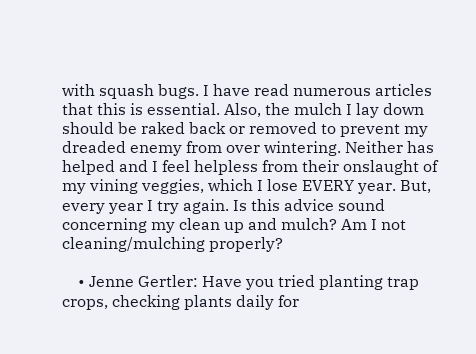with squash bugs. I have read numerous articles that this is essential. Also, the mulch I lay down should be raked back or removed to prevent my dreaded enemy from over wintering. Neither has helped and I feel helpless from their onslaught of my vining veggies, which I lose EVERY year. But, every year I try again. Is this advice sound concerning my clean up and mulch? Am I not cleaning/mulching properly?

    • Jenne Gertler: Have you tried planting trap crops, checking plants daily for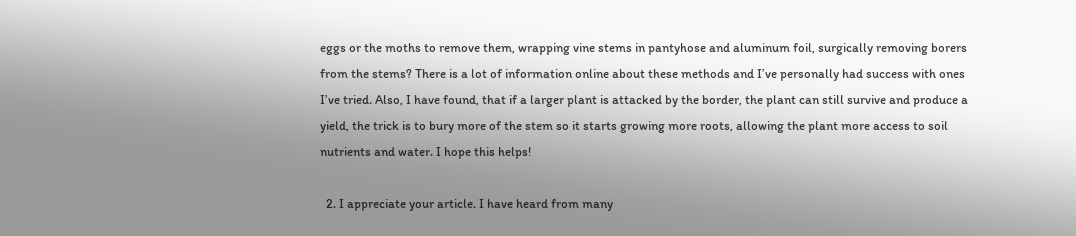eggs or the moths to remove them, wrapping vine stems in pantyhose and aluminum foil, surgically removing borers from the stems? There is a lot of information online about these methods and I’ve personally had success with ones I’ve tried. Also, I have found, that if a larger plant is attacked by the border, the plant can still survive and produce a yield, the trick is to bury more of the stem so it starts growing more roots, allowing the plant more access to soil nutrients and water. I hope this helps!

  2. I appreciate your article. I have heard from many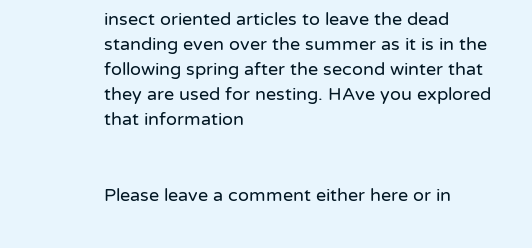insect oriented articles to leave the dead standing even over the summer as it is in the following spring after the second winter that they are used for nesting. HAve you explored that information


Please leave a comment either here or in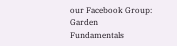our Facebook Group: Garden Fundamentals